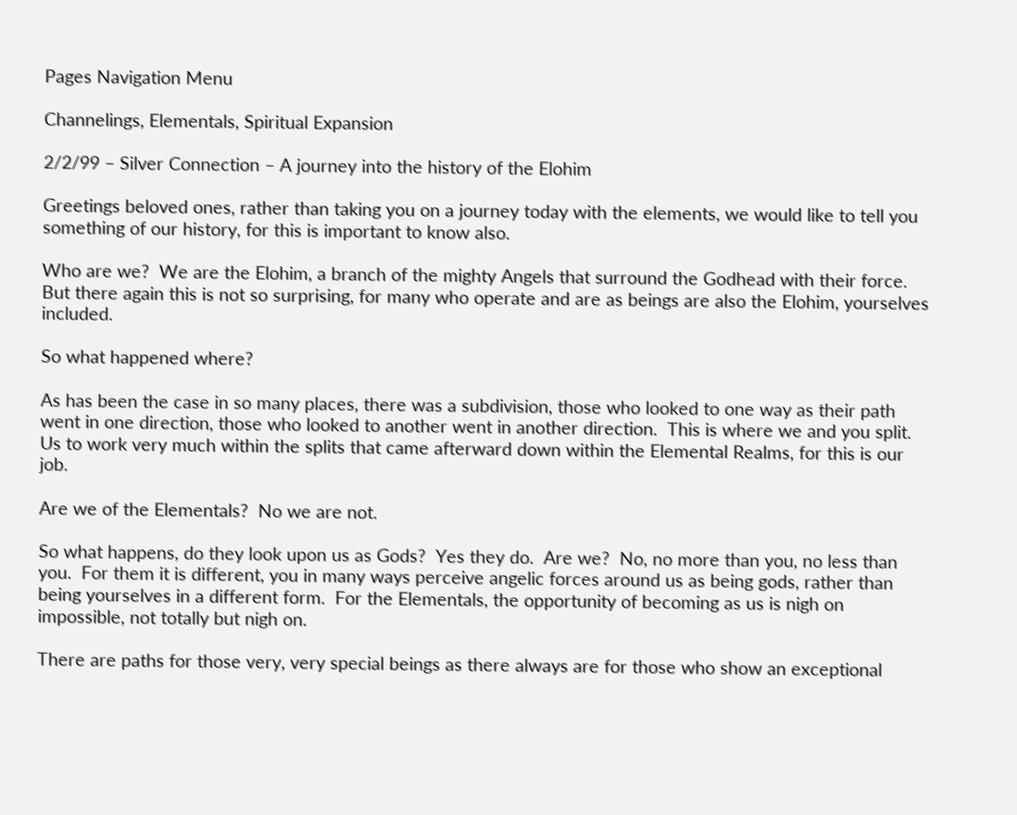Pages Navigation Menu

Channelings, Elementals, Spiritual Expansion

2/2/99 – Silver Connection – A journey into the history of the Elohim

Greetings beloved ones, rather than taking you on a journey today with the elements, we would like to tell you something of our history, for this is important to know also.

Who are we?  We are the Elohim, a branch of the mighty Angels that surround the Godhead with their force.  But there again this is not so surprising, for many who operate and are as beings are also the Elohim, yourselves included.

So what happened where?

As has been the case in so many places, there was a subdivision, those who looked to one way as their path went in one direction, those who looked to another went in another direction.  This is where we and you split.  Us to work very much within the splits that came afterward down within the Elemental Realms, for this is our job.

Are we of the Elementals?  No we are not.

So what happens, do they look upon us as Gods?  Yes they do.  Are we?  No, no more than you, no less than you.  For them it is different, you in many ways perceive angelic forces around us as being gods, rather than being yourselves in a different form.  For the Elementals, the opportunity of becoming as us is nigh on impossible, not totally but nigh on.

There are paths for those very, very special beings as there always are for those who show an exceptional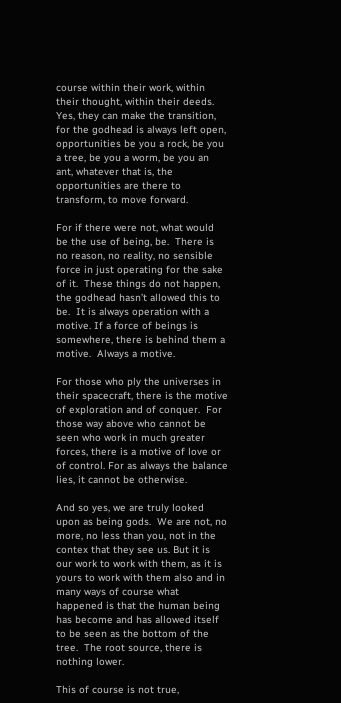course within their work, within their thought, within their deeds.  Yes, they can make the transition, for the godhead is always left open, opportunities be you a rock, be you a tree, be you a worm, be you an ant, whatever that is, the opportunities are there to transform, to move forward.

For if there were not, what would be the use of being, be.  There is no reason, no reality, no sensible force in just operating for the sake of it.  These things do not happen, the godhead hasn’t allowed this to be.  It is always operation with a motive. If a force of beings is somewhere, there is behind them a motive.  Always a motive.

For those who ply the universes in their spacecraft, there is the motive of exploration and of conquer.  For those way above who cannot be seen who work in much greater forces, there is a motive of love or of control. For as always the balance lies, it cannot be otherwise.

And so yes, we are truly looked upon as being gods.  We are not, no more, no less than you, not in the contex that they see us. But it is our work to work with them, as it is yours to work with them also and in many ways of course what happened is that the human being has become and has allowed itself to be seen as the bottom of the tree.  The root source, there is nothing lower.

This of course is not true,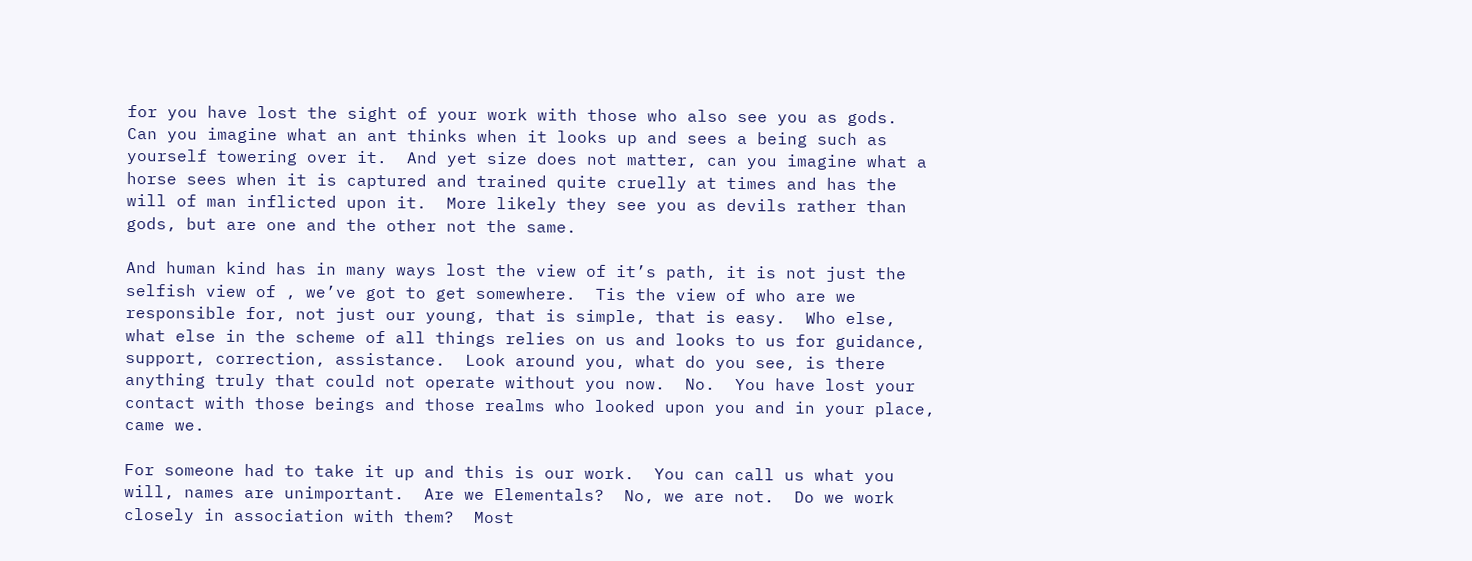for you have lost the sight of your work with those who also see you as gods.  Can you imagine what an ant thinks when it looks up and sees a being such as yourself towering over it.  And yet size does not matter, can you imagine what a horse sees when it is captured and trained quite cruelly at times and has the will of man inflicted upon it.  More likely they see you as devils rather than gods, but are one and the other not the same.

And human kind has in many ways lost the view of it’s path, it is not just the selfish view of , we’ve got to get somewhere.  Tis the view of who are we responsible for, not just our young, that is simple, that is easy.  Who else, what else in the scheme of all things relies on us and looks to us for guidance, support, correction, assistance.  Look around you, what do you see, is there anything truly that could not operate without you now.  No.  You have lost your contact with those beings and those realms who looked upon you and in your place, came we.

For someone had to take it up and this is our work.  You can call us what you will, names are unimportant.  Are we Elementals?  No, we are not.  Do we work closely in association with them?  Most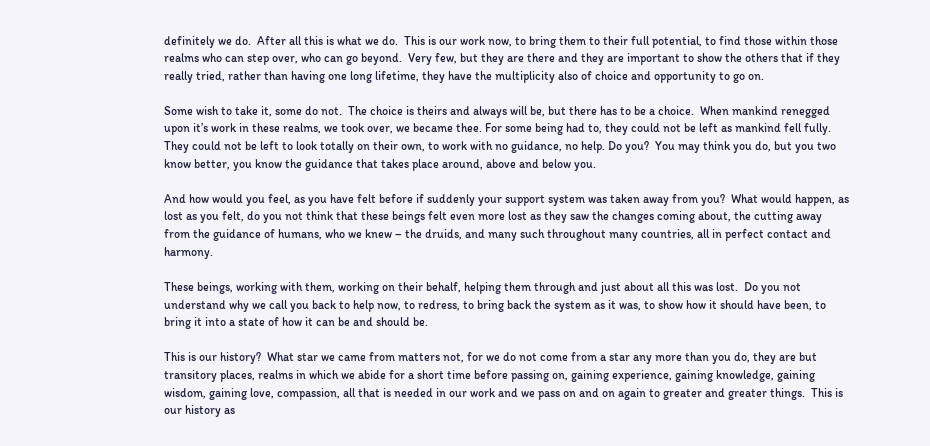definitely we do.  After all this is what we do.  This is our work now, to bring them to their full potential, to find those within those realms who can step over, who can go beyond.  Very few, but they are there and they are important to show the others that if they really tried, rather than having one long lifetime, they have the multiplicity also of choice and opportunity to go on.

Some wish to take it, some do not.  The choice is theirs and always will be, but there has to be a choice.  When mankind renegged upon it’s work in these realms, we took over, we became thee. For some being had to, they could not be left as mankind fell fully.  They could not be left to look totally on their own, to work with no guidance, no help. Do you?  You may think you do, but you two know better, you know the guidance that takes place around, above and below you.

And how would you feel, as you have felt before if suddenly your support system was taken away from you?  What would happen, as lost as you felt, do you not think that these beings felt even more lost as they saw the changes coming about, the cutting away from the guidance of humans, who we knew – the druids, and many such throughout many countries, all in perfect contact and harmony.

These beings, working with them, working on their behalf, helping them through and just about all this was lost.  Do you not understand why we call you back to help now, to redress, to bring back the system as it was, to show how it should have been, to bring it into a state of how it can be and should be.

This is our history?  What star we came from matters not, for we do not come from a star any more than you do, they are but transitory places, realms in which we abide for a short time before passing on, gaining experience, gaining knowledge, gaining wisdom, gaining love, compassion, all that is needed in our work and we pass on and on again to greater and greater things.  This is our history as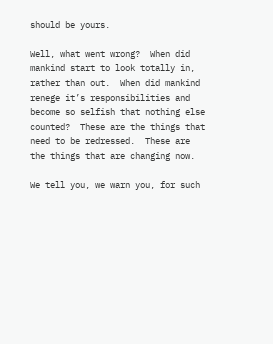should be yours.

Well, what went wrong?  When did mankind start to look totally in, rather than out.  When did mankind renege it’s responsibilities and become so selfish that nothing else counted?  These are the things that need to be redressed.  These are the things that are changing now.

We tell you, we warn you, for such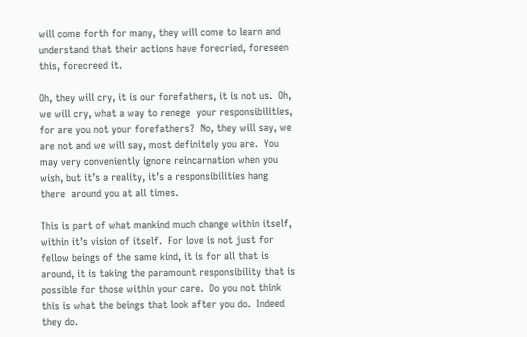will come forth for many, they will come to learn and understand that their actions have forecried, foreseen this, forecreed it.

Oh, they will cry, it is our forefathers, it is not us.  Oh, we will cry, what a way to renege  your responsibilities, for are you not your forefathers?  No, they will say, we are not and we will say, most definitely you are.  You may very conveniently ignore reincarnation when you wish, but it’s a reality, it’s a responsibilities hang there  around you at all times.

This is part of what mankind much change within itself, within it’s vision of itself.  For love is not just for fellow beings of the same kind, it is for all that is around, it is taking the paramount responsibility that is possible for those within your care.  Do you not think this is what the beings that look after you do.  Indeed they do.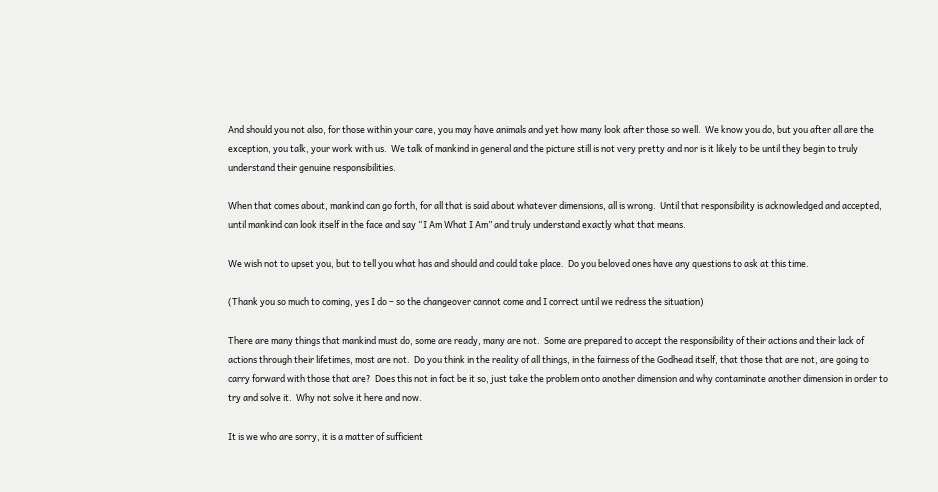And should you not also, for those within your care, you may have animals and yet how many look after those so well.  We know you do, but you after all are the exception, you talk, your work with us.  We talk of mankind in general and the picture still is not very pretty and nor is it likely to be until they begin to truly understand their genuine responsibilities.

When that comes about, mankind can go forth, for all that is said about whatever dimensions, all is wrong.  Until that responsibility is acknowledged and accepted, until mankind can look itself in the face and say “I Am What I Am” and truly understand exactly what that means.

We wish not to upset you, but to tell you what has and should and could take place.  Do you beloved ones have any questions to ask at this time.

(Thank you so much to coming, yes I do – so the changeover cannot come and I correct until we redress the situation)

There are many things that mankind must do, some are ready, many are not.  Some are prepared to accept the responsibility of their actions and their lack of actions through their lifetimes, most are not.  Do you think in the reality of all things, in the fairness of the Godhead itself, that those that are not, are going to carry forward with those that are?  Does this not in fact be it so, just take the problem onto another dimension and why contaminate another dimension in order to try and solve it.  Why not solve it here and now.

It is we who are sorry, it is a matter of sufficient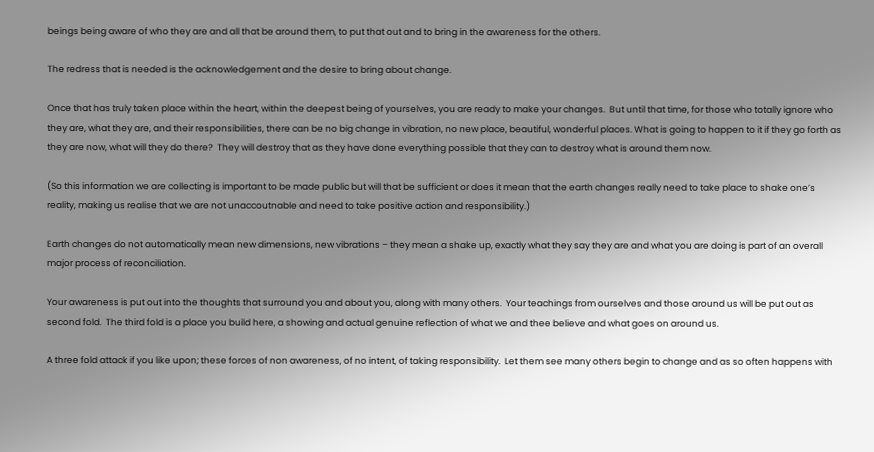beings being aware of who they are and all that be around them, to put that out and to bring in the awareness for the others.

The redress that is needed is the acknowledgement and the desire to bring about change.

Once that has truly taken place within the heart, within the deepest being of yourselves, you are ready to make your changes.  But until that time, for those who totally ignore who they are, what they are, and their responsibilities, there can be no big change in vibration, no new place, beautiful, wonderful places. What is going to happen to it if they go forth as they are now, what will they do there?  They will destroy that as they have done everything possible that they can to destroy what is around them now.

(So this information we are collecting is important to be made public but will that be sufficient or does it mean that the earth changes really need to take place to shake one’s reality, making us realise that we are not unaccoutnable and need to take positive action and responsibility.)

Earth changes do not automatically mean new dimensions, new vibrations – they mean a shake up, exactly what they say they are and what you are doing is part of an overall major process of reconciliation.

Your awareness is put out into the thoughts that surround you and about you, along with many others.  Your teachings from ourselves and those around us will be put out as second fold.  The third fold is a place you build here, a showing and actual genuine reflection of what we and thee believe and what goes on around us.

A three fold attack if you like upon; these forces of non awareness, of no intent, of taking responsibility.  Let them see many others begin to change and as so often happens with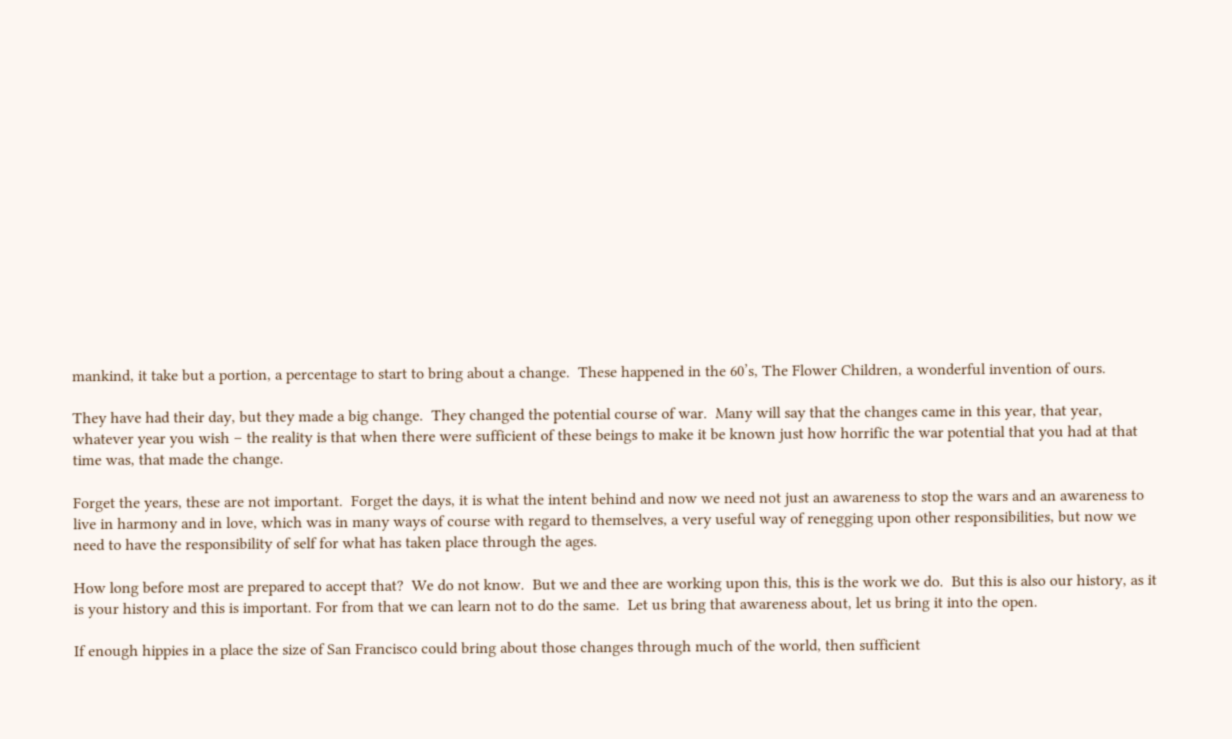mankind, it take but a portion, a percentage to start to bring about a change.  These happened in the 60’s, The Flower Children, a wonderful invention of ours.

They have had their day, but they made a big change.  They changed the potential course of war.  Many will say that the changes came in this year, that year, whatever year you wish – the reality is that when there were sufficient of these beings to make it be known just how horrific the war potential that you had at that time was, that made the change.

Forget the years, these are not important.  Forget the days, it is what the intent behind and now we need not just an awareness to stop the wars and an awareness to live in harmony and in love, which was in many ways of course with regard to themselves, a very useful way of renegging upon other responsibilities, but now we need to have the responsibility of self for what has taken place through the ages.

How long before most are prepared to accept that?  We do not know.  But we and thee are working upon this, this is the work we do.  But this is also our history, as it is your history and this is important. For from that we can learn not to do the same.  Let us bring that awareness about, let us bring it into the open.

If enough hippies in a place the size of San Francisco could bring about those changes through much of the world, then sufficient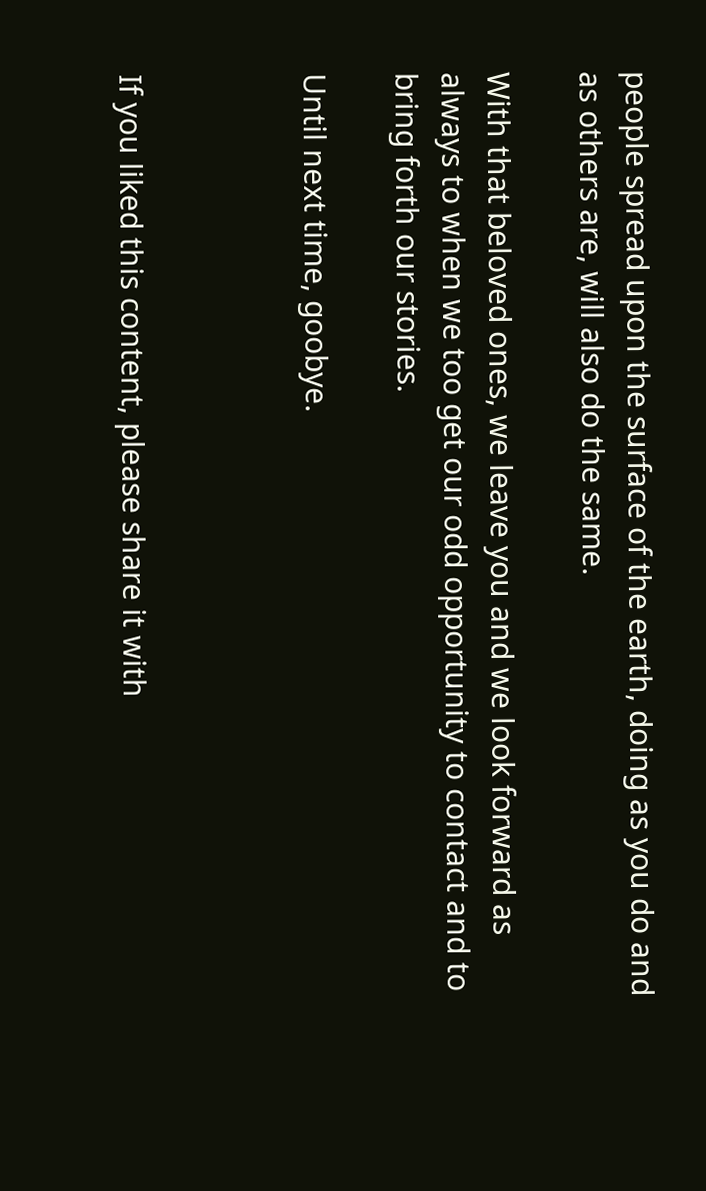people spread upon the surface of the earth, doing as you do and as others are, will also do the same.

With that beloved ones, we leave you and we look forward as always to when we too get our odd opportunity to contact and to bring forth our stories.

Until next time, goobye.



If you liked this content, please share it with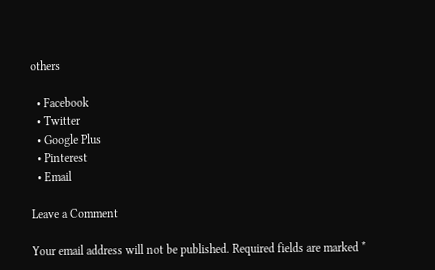others

  • Facebook
  • Twitter
  • Google Plus
  • Pinterest
  • Email

Leave a Comment

Your email address will not be published. Required fields are marked *